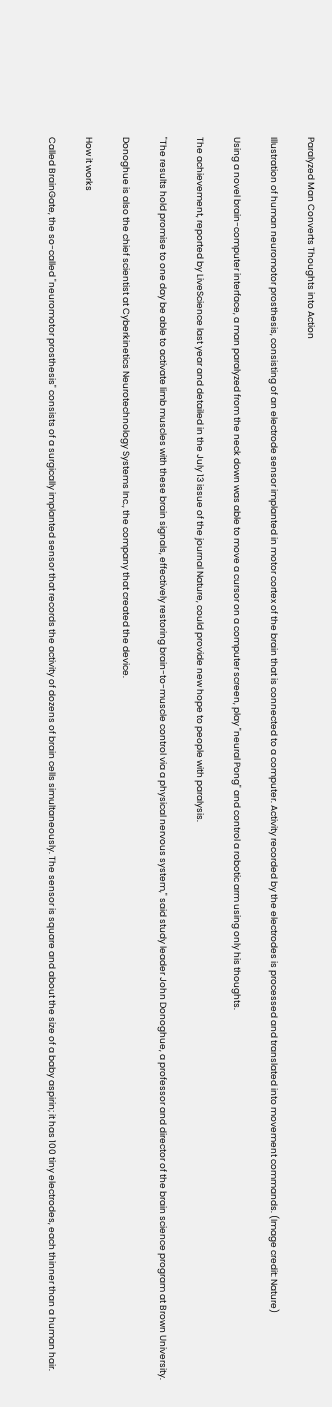Paralyzed Man Converts Thoughts into Action

Illustration of human neuromotor prosthesis, consisting of an electrode sensor implanted in motor cortex of the brain that is connected to a computer. Activity recorded by the electrodes is processed and translated into movement commands. (Image credit: Nature)

Using a novel brain-computer interface, a man paralyzed from the neck down was able to move a cursor on a computer screen, play "neural Pong" and control a robotic arm using only his thoughts.

The achievement, reported by LiveScience last year and detailed in the July 13 issue of the journal Nature, could provide new hope to people with paralysis.

"The results hold promise to one day be able to activate limb muscles with these brain signals, effectively restoring brain-to-muscle control via a physical nervous system," said study leader John Donoghue, a professor and director of the brain science program at Brown University.

Donoghue is also the chief scientist at Cyberkinetics Neurotechnology Systems Inc., the company that created the device.

How it works

Called BrainGate, the so-called "neuromotor prosthesis" consists of a surgically implanted sensor that records the activity of dozens of brain cells simultaneously. The sensor is square and about the size of a baby aspirin; it has 100 tiny electrodes, each thinner than a human hair.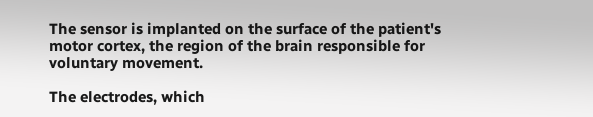The sensor is implanted on the surface of the patient's motor cortex, the region of the brain responsible for voluntary movement.

The electrodes, which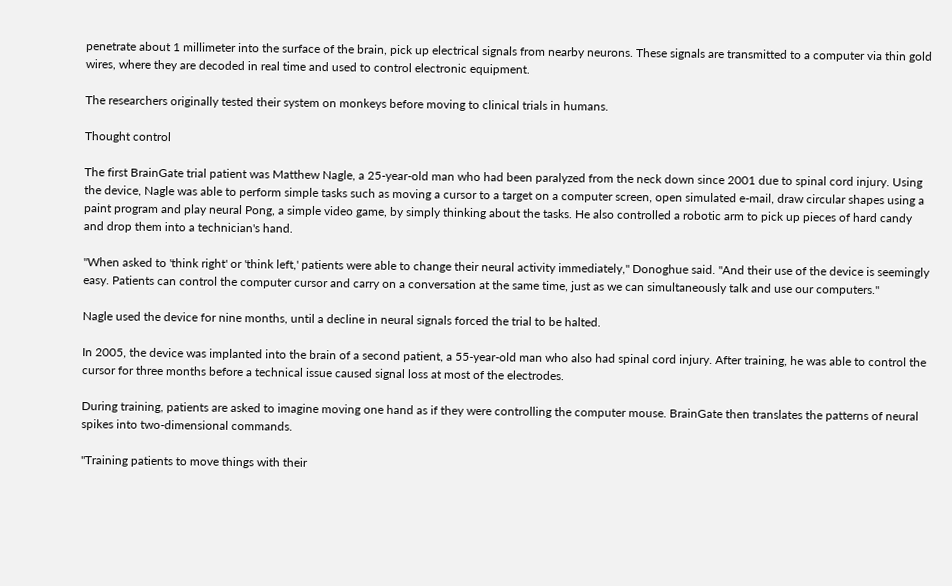penetrate about 1 millimeter into the surface of the brain, pick up electrical signals from nearby neurons. These signals are transmitted to a computer via thin gold wires, where they are decoded in real time and used to control electronic equipment.

The researchers originally tested their system on monkeys before moving to clinical trials in humans.

Thought control

The first BrainGate trial patient was Matthew Nagle, a 25-year-old man who had been paralyzed from the neck down since 2001 due to spinal cord injury. Using the device, Nagle was able to perform simple tasks such as moving a cursor to a target on a computer screen, open simulated e-mail, draw circular shapes using a paint program and play neural Pong, a simple video game, by simply thinking about the tasks. He also controlled a robotic arm to pick up pieces of hard candy and drop them into a technician's hand.

"When asked to 'think right' or 'think left,' patients were able to change their neural activity immediately," Donoghue said. "And their use of the device is seemingly easy. Patients can control the computer cursor and carry on a conversation at the same time, just as we can simultaneously talk and use our computers."

Nagle used the device for nine months, until a decline in neural signals forced the trial to be halted.

In 2005, the device was implanted into the brain of a second patient, a 55-year-old man who also had spinal cord injury. After training, he was able to control the cursor for three months before a technical issue caused signal loss at most of the electrodes.

During training, patients are asked to imagine moving one hand as if they were controlling the computer mouse. BrainGate then translates the patterns of neural spikes into two-dimensional commands.

"Training patients to move things with their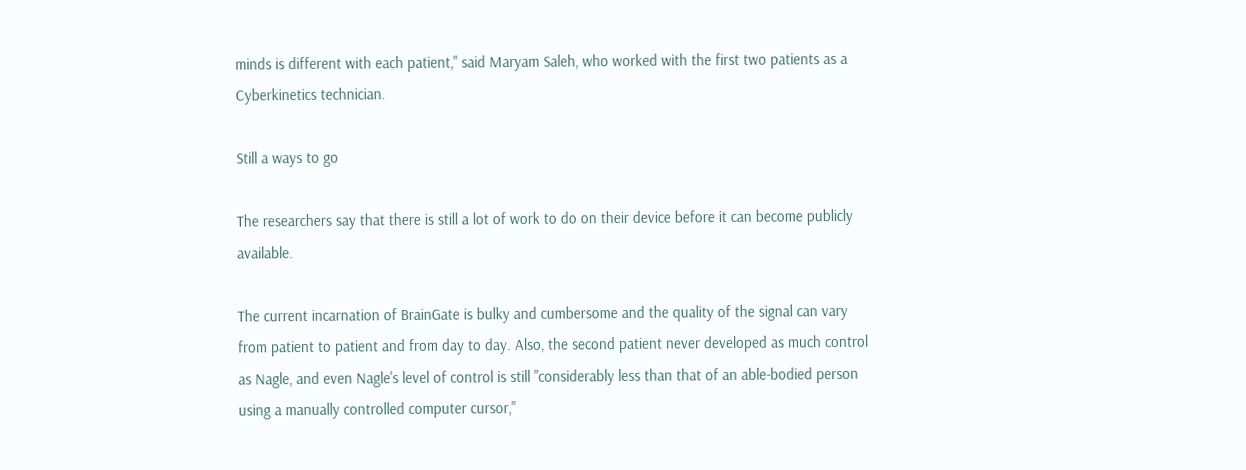minds is different with each patient," said Maryam Saleh, who worked with the first two patients as a Cyberkinetics technician.

Still a ways to go

The researchers say that there is still a lot of work to do on their device before it can become publicly available.

The current incarnation of BrainGate is bulky and cumbersome and the quality of the signal can vary from patient to patient and from day to day. Also, the second patient never developed as much control as Nagle, and even Nagle's level of control is still "considerably less than that of an able-bodied person using a manually controlled computer cursor,"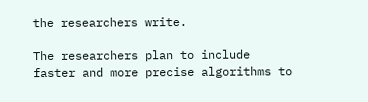the researchers write.

The researchers plan to include faster and more precise algorithms to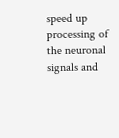speed up processing of the neuronal signals and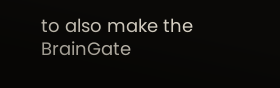to also make the BrainGate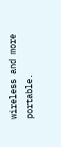wireless and more portable.